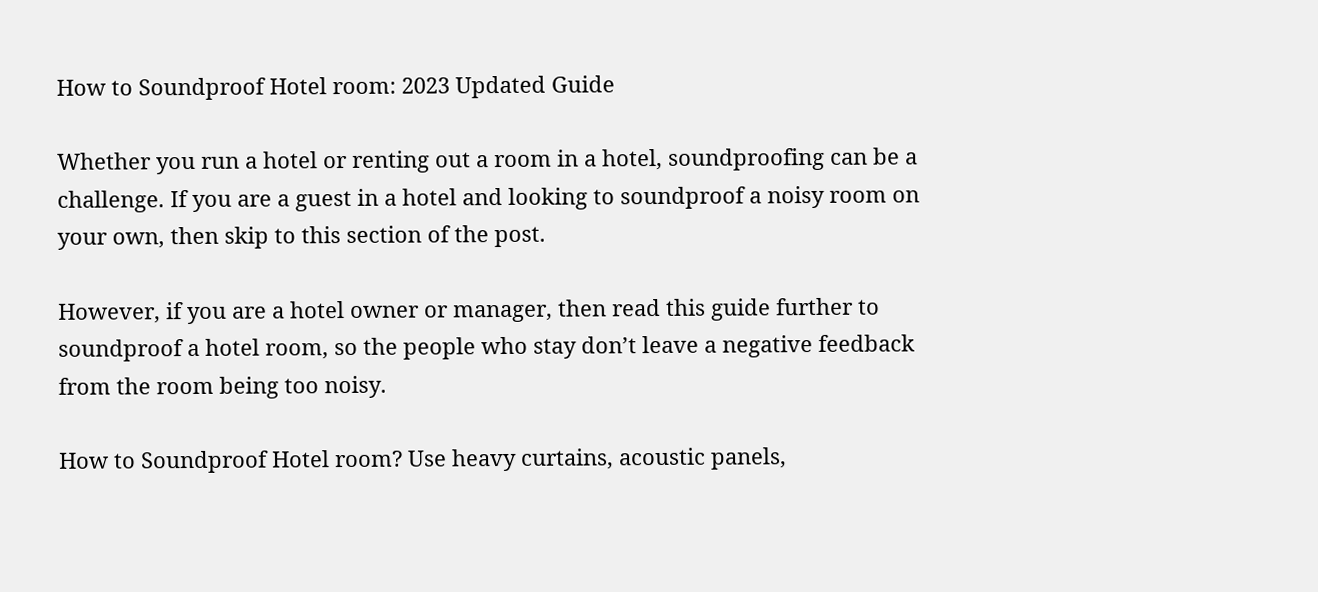How to Soundproof Hotel room: 2023 Updated Guide

Whether you run a hotel or renting out a room in a hotel, soundproofing can be a challenge. If you are a guest in a hotel and looking to soundproof a noisy room on your own, then skip to this section of the post.

However, if you are a hotel owner or manager, then read this guide further to soundproof a hotel room, so the people who stay don’t leave a negative feedback from the room being too noisy.

How to Soundproof Hotel room? Use heavy curtains, acoustic panels,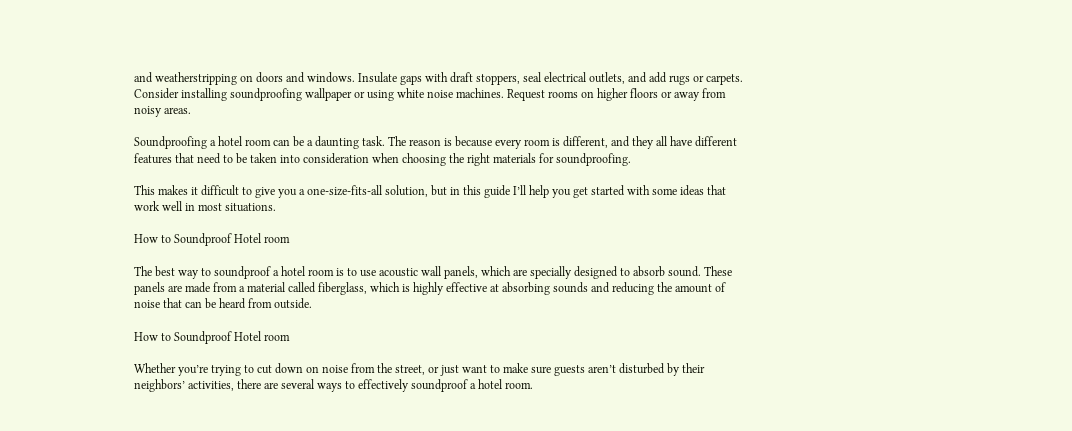and weatherstripping on doors and windows. Insulate gaps with draft stoppers, seal electrical outlets, and add rugs or carpets. Consider installing soundproofing wallpaper or using white noise machines. Request rooms on higher floors or away from noisy areas.

Soundproofing a hotel room can be a daunting task. The reason is because every room is different, and they all have different features that need to be taken into consideration when choosing the right materials for soundproofing.

This makes it difficult to give you a one-size-fits-all solution, but in this guide I’ll help you get started with some ideas that work well in most situations.

How to Soundproof Hotel room

The best way to soundproof a hotel room is to use acoustic wall panels, which are specially designed to absorb sound. These panels are made from a material called fiberglass, which is highly effective at absorbing sounds and reducing the amount of noise that can be heard from outside.

How to Soundproof Hotel room

Whether you’re trying to cut down on noise from the street, or just want to make sure guests aren’t disturbed by their neighbors’ activities, there are several ways to effectively soundproof a hotel room.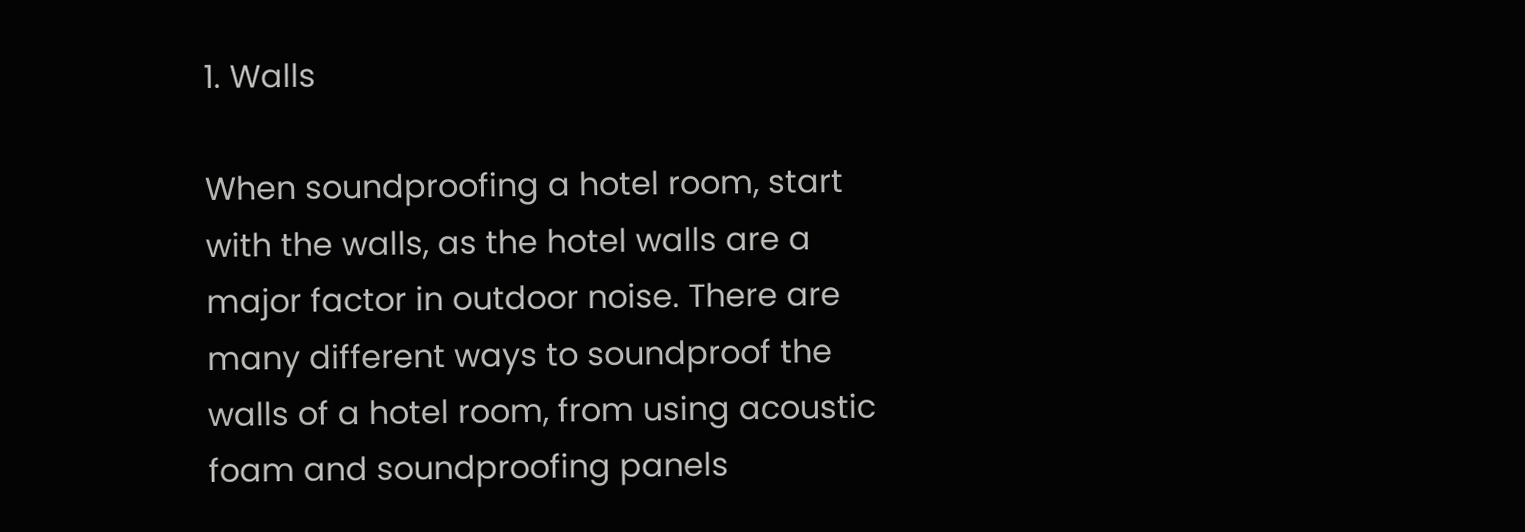1. Walls

When soundproofing a hotel room, start with the walls, as the hotel walls are a major factor in outdoor noise. There are many different ways to soundproof the walls of a hotel room, from using acoustic foam and soundproofing panels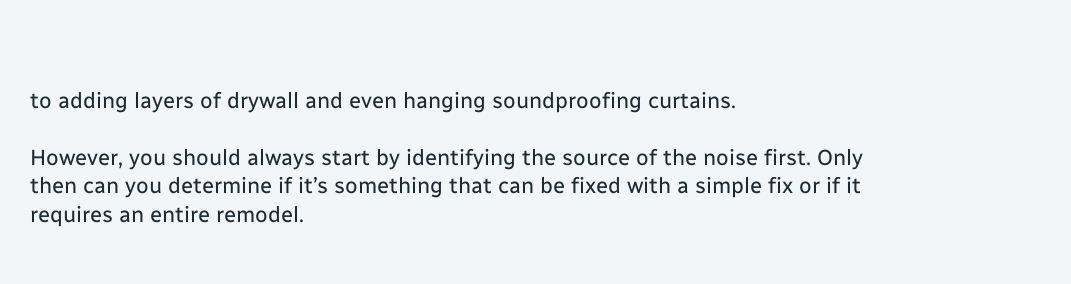to adding layers of drywall and even hanging soundproofing curtains.

However, you should always start by identifying the source of the noise first. Only then can you determine if it’s something that can be fixed with a simple fix or if it requires an entire remodel.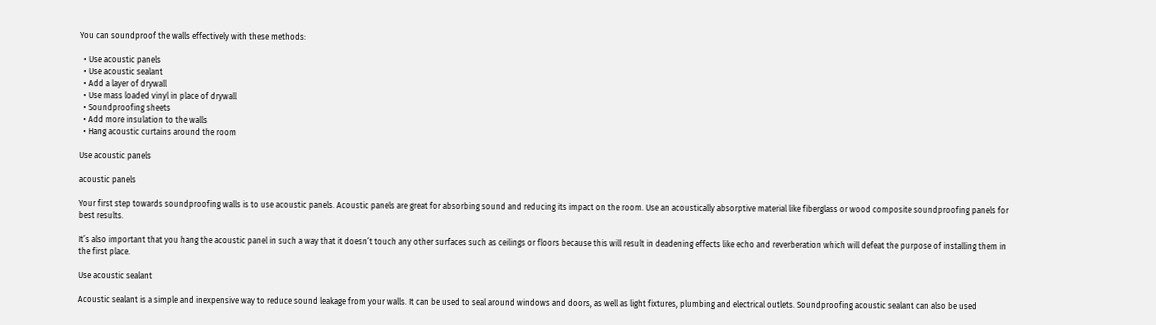You can soundproof the walls effectively with these methods:

  • Use acoustic panels
  • Use acoustic sealant
  • Add a layer of drywall
  • Use mass loaded vinyl in place of drywall
  • Soundproofing sheets
  • Add more insulation to the walls
  • Hang acoustic curtains around the room

Use acoustic panels

acoustic panels

Your first step towards soundproofing walls is to use acoustic panels. Acoustic panels are great for absorbing sound and reducing its impact on the room. Use an acoustically absorptive material like fiberglass or wood composite soundproofing panels for best results.

It’s also important that you hang the acoustic panel in such a way that it doesn’t touch any other surfaces such as ceilings or floors because this will result in deadening effects like echo and reverberation which will defeat the purpose of installing them in the first place.

Use acoustic sealant

Acoustic sealant is a simple and inexpensive way to reduce sound leakage from your walls. It can be used to seal around windows and doors, as well as light fixtures, plumbing and electrical outlets. Soundproofing acoustic sealant can also be used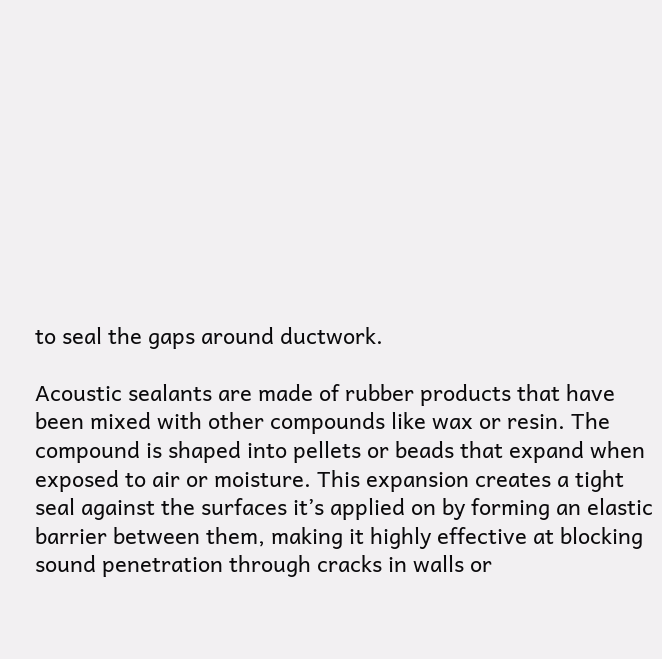to seal the gaps around ductwork.

Acoustic sealants are made of rubber products that have been mixed with other compounds like wax or resin. The compound is shaped into pellets or beads that expand when exposed to air or moisture. This expansion creates a tight seal against the surfaces it’s applied on by forming an elastic barrier between them, making it highly effective at blocking sound penetration through cracks in walls or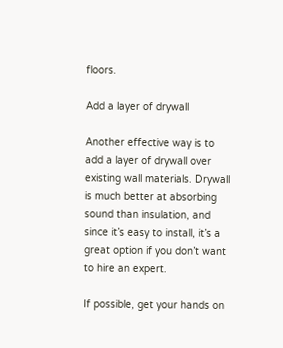floors.

Add a layer of drywall

Another effective way is to add a layer of drywall over existing wall materials. Drywall is much better at absorbing sound than insulation, and since it’s easy to install, it’s a great option if you don’t want to hire an expert.

If possible, get your hands on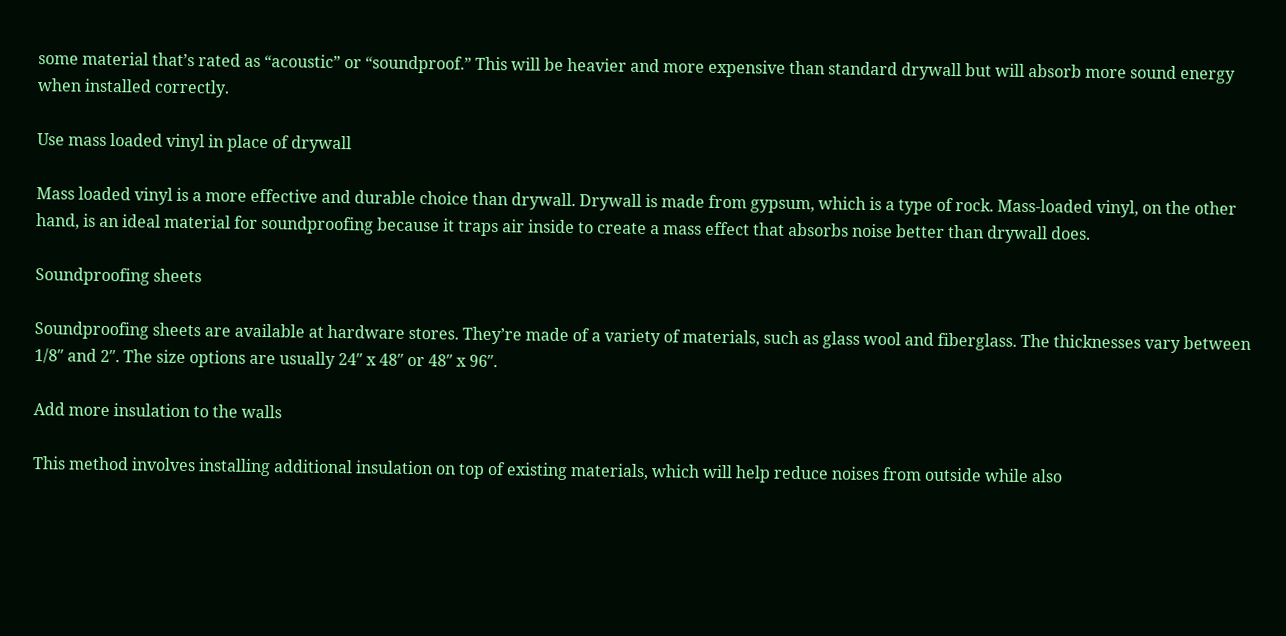some material that’s rated as “acoustic” or “soundproof.” This will be heavier and more expensive than standard drywall but will absorb more sound energy when installed correctly.

Use mass loaded vinyl in place of drywall

Mass loaded vinyl is a more effective and durable choice than drywall. Drywall is made from gypsum, which is a type of rock. Mass-loaded vinyl, on the other hand, is an ideal material for soundproofing because it traps air inside to create a mass effect that absorbs noise better than drywall does.

Soundproofing sheets

Soundproofing sheets are available at hardware stores. They’re made of a variety of materials, such as glass wool and fiberglass. The thicknesses vary between 1/8″ and 2″. The size options are usually 24″ x 48″ or 48″ x 96″.

Add more insulation to the walls

This method involves installing additional insulation on top of existing materials, which will help reduce noises from outside while also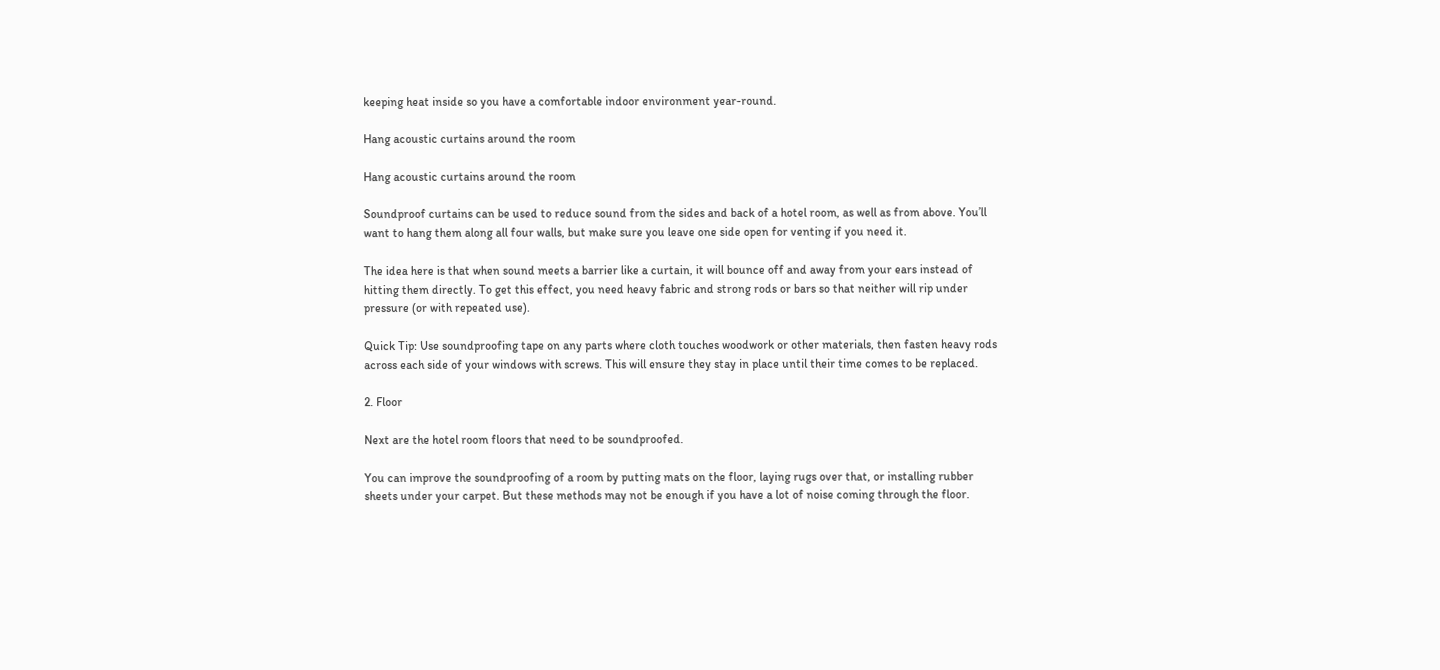keeping heat inside so you have a comfortable indoor environment year-round.

Hang acoustic curtains around the room

Hang acoustic curtains around the room

Soundproof curtains can be used to reduce sound from the sides and back of a hotel room, as well as from above. You’ll want to hang them along all four walls, but make sure you leave one side open for venting if you need it.

The idea here is that when sound meets a barrier like a curtain, it will bounce off and away from your ears instead of hitting them directly. To get this effect, you need heavy fabric and strong rods or bars so that neither will rip under pressure (or with repeated use).

Quick Tip: Use soundproofing tape on any parts where cloth touches woodwork or other materials, then fasten heavy rods across each side of your windows with screws. This will ensure they stay in place until their time comes to be replaced.

2. Floor

Next are the hotel room floors that need to be soundproofed.

You can improve the soundproofing of a room by putting mats on the floor, laying rugs over that, or installing rubber sheets under your carpet. But these methods may not be enough if you have a lot of noise coming through the floor.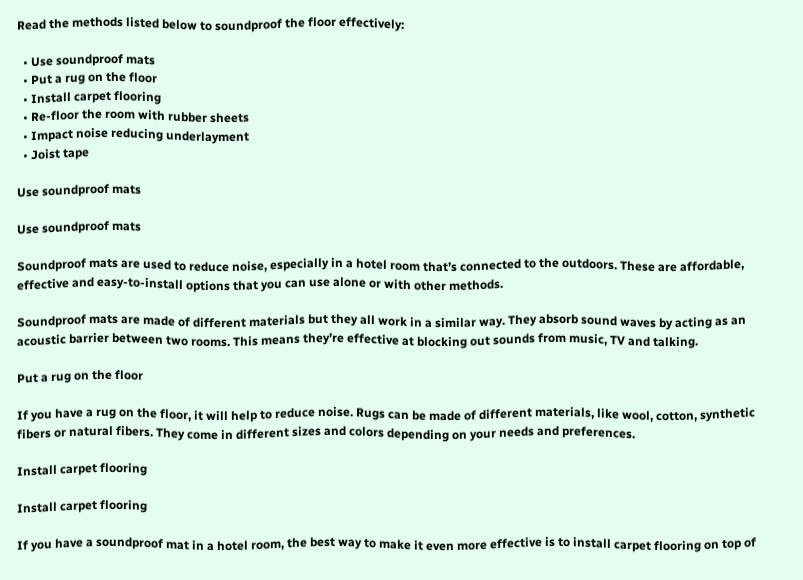Read the methods listed below to soundproof the floor effectively:

  • Use soundproof mats
  • Put a rug on the floor
  • Install carpet flooring
  • Re-floor the room with rubber sheets
  • Impact noise reducing underlayment
  • Joist tape

Use soundproof mats

Use soundproof mats

Soundproof mats are used to reduce noise, especially in a hotel room that’s connected to the outdoors. These are affordable, effective and easy-to-install options that you can use alone or with other methods.

Soundproof mats are made of different materials but they all work in a similar way. They absorb sound waves by acting as an acoustic barrier between two rooms. This means they’re effective at blocking out sounds from music, TV and talking.

Put a rug on the floor

If you have a rug on the floor, it will help to reduce noise. Rugs can be made of different materials, like wool, cotton, synthetic fibers or natural fibers. They come in different sizes and colors depending on your needs and preferences.

Install carpet flooring

Install carpet flooring

If you have a soundproof mat in a hotel room, the best way to make it even more effective is to install carpet flooring on top of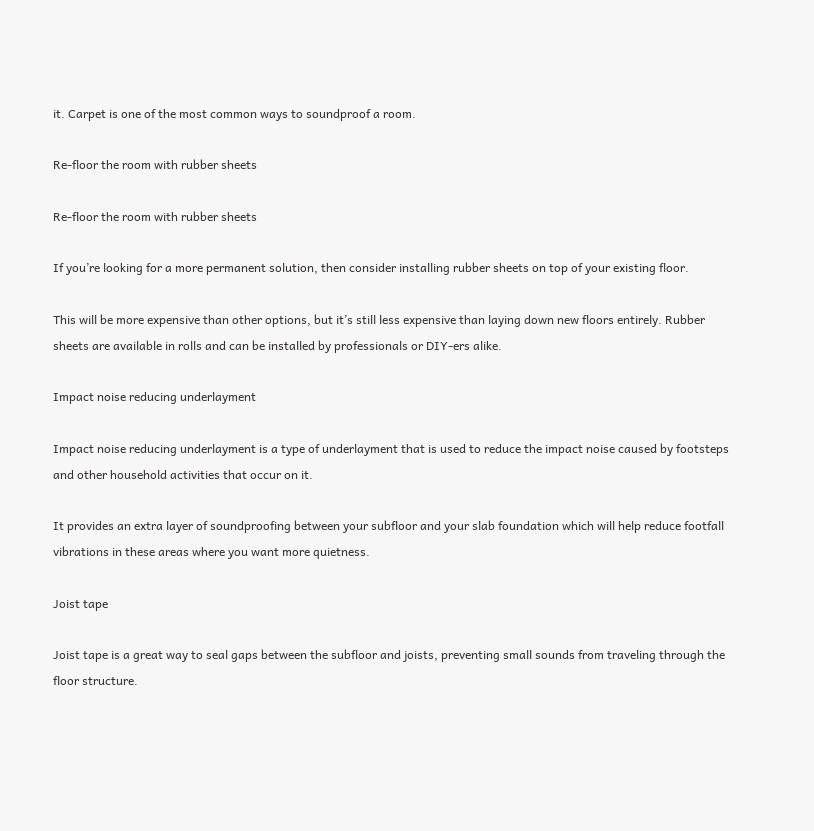it. Carpet is one of the most common ways to soundproof a room.

Re-floor the room with rubber sheets

Re-floor the room with rubber sheets

If you’re looking for a more permanent solution, then consider installing rubber sheets on top of your existing floor.

This will be more expensive than other options, but it’s still less expensive than laying down new floors entirely. Rubber sheets are available in rolls and can be installed by professionals or DIY-ers alike.

Impact noise reducing underlayment

Impact noise reducing underlayment is a type of underlayment that is used to reduce the impact noise caused by footsteps and other household activities that occur on it.

It provides an extra layer of soundproofing between your subfloor and your slab foundation which will help reduce footfall vibrations in these areas where you want more quietness.

Joist tape

Joist tape is a great way to seal gaps between the subfloor and joists, preventing small sounds from traveling through the floor structure.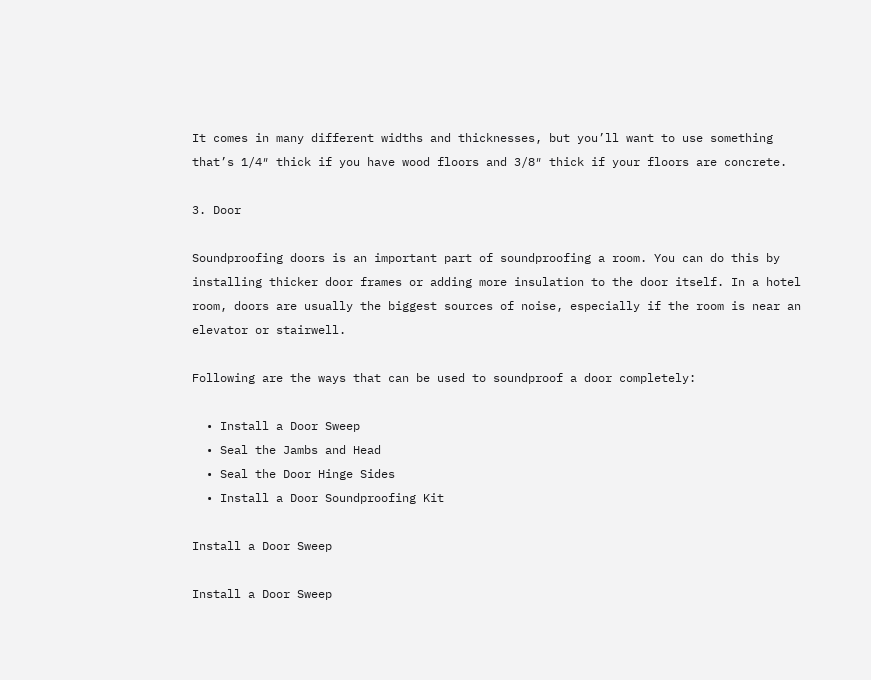It comes in many different widths and thicknesses, but you’ll want to use something that’s 1/4″ thick if you have wood floors and 3/8″ thick if your floors are concrete.

3. Door

Soundproofing doors is an important part of soundproofing a room. You can do this by installing thicker door frames or adding more insulation to the door itself. In a hotel room, doors are usually the biggest sources of noise, especially if the room is near an elevator or stairwell.

Following are the ways that can be used to soundproof a door completely:

  • Install a Door Sweep
  • Seal the Jambs and Head
  • Seal the Door Hinge Sides
  • Install a Door Soundproofing Kit

Install a Door Sweep

Install a Door Sweep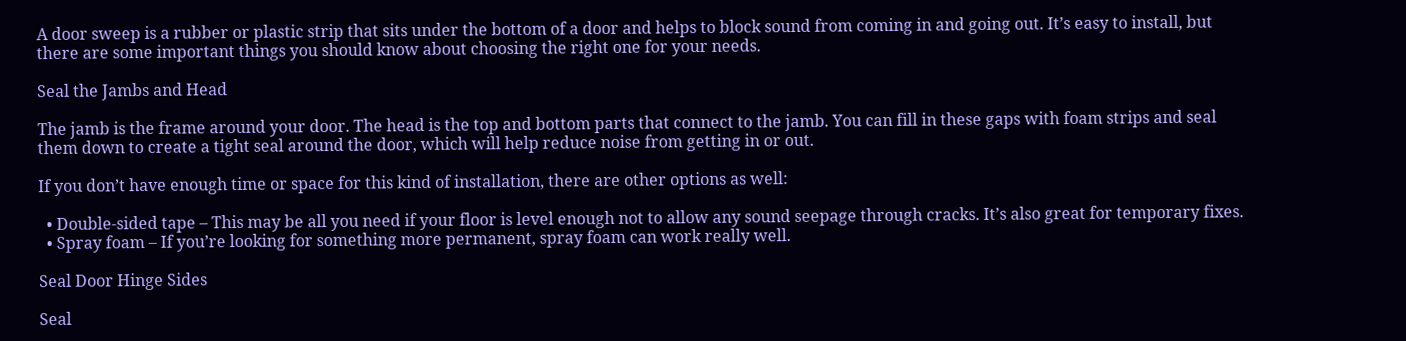A door sweep is a rubber or plastic strip that sits under the bottom of a door and helps to block sound from coming in and going out. It’s easy to install, but there are some important things you should know about choosing the right one for your needs.

Seal the Jambs and Head

The jamb is the frame around your door. The head is the top and bottom parts that connect to the jamb. You can fill in these gaps with foam strips and seal them down to create a tight seal around the door, which will help reduce noise from getting in or out.

If you don’t have enough time or space for this kind of installation, there are other options as well:

  • Double-sided tape – This may be all you need if your floor is level enough not to allow any sound seepage through cracks. It’s also great for temporary fixes.
  • Spray foam – If you’re looking for something more permanent, spray foam can work really well.

Seal Door Hinge Sides

Seal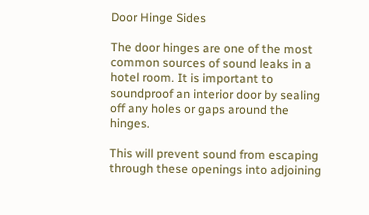Door Hinge Sides

The door hinges are one of the most common sources of sound leaks in a hotel room. It is important to soundproof an interior door by sealing off any holes or gaps around the hinges.

This will prevent sound from escaping through these openings into adjoining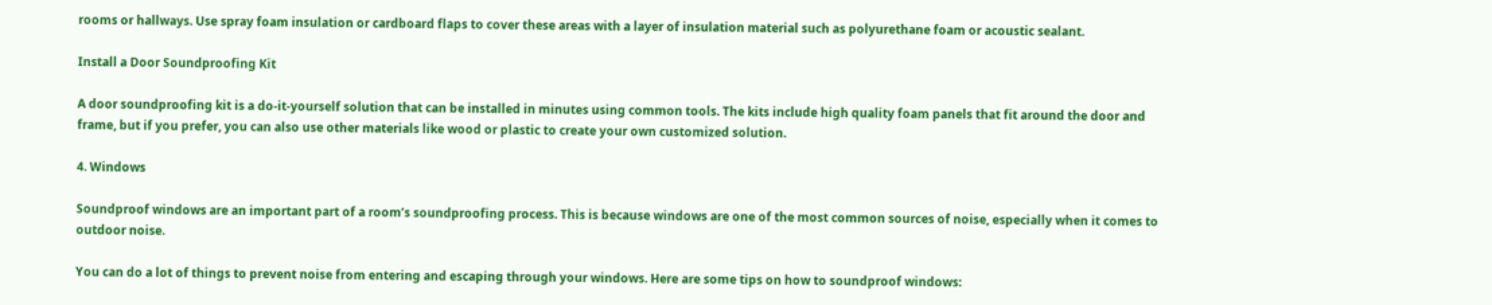rooms or hallways. Use spray foam insulation or cardboard flaps to cover these areas with a layer of insulation material such as polyurethane foam or acoustic sealant.

Install a Door Soundproofing Kit

A door soundproofing kit is a do-it-yourself solution that can be installed in minutes using common tools. The kits include high quality foam panels that fit around the door and frame, but if you prefer, you can also use other materials like wood or plastic to create your own customized solution.

4. Windows

Soundproof windows are an important part of a room’s soundproofing process. This is because windows are one of the most common sources of noise, especially when it comes to outdoor noise.

You can do a lot of things to prevent noise from entering and escaping through your windows. Here are some tips on how to soundproof windows: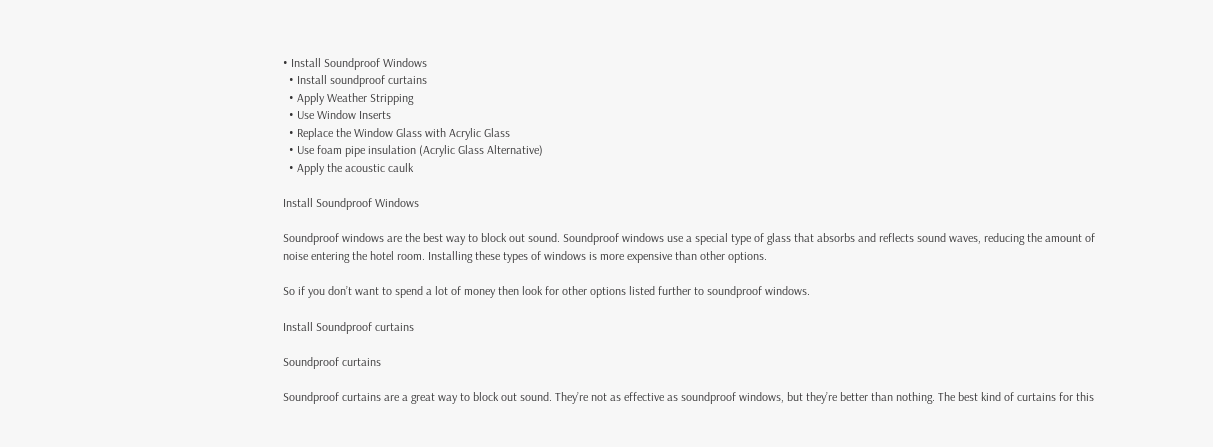• Install Soundproof Windows
  • Install soundproof curtains
  • Apply Weather Stripping
  • Use Window Inserts
  • Replace the Window Glass with Acrylic Glass
  • Use foam pipe insulation (Acrylic Glass Alternative)
  • Apply the acoustic caulk

Install Soundproof Windows

Soundproof windows are the best way to block out sound. Soundproof windows use a special type of glass that absorbs and reflects sound waves, reducing the amount of noise entering the hotel room. Installing these types of windows is more expensive than other options.

So if you don’t want to spend a lot of money then look for other options listed further to soundproof windows.

Install Soundproof curtains

Soundproof curtains

Soundproof curtains are a great way to block out sound. They’re not as effective as soundproof windows, but they’re better than nothing. The best kind of curtains for this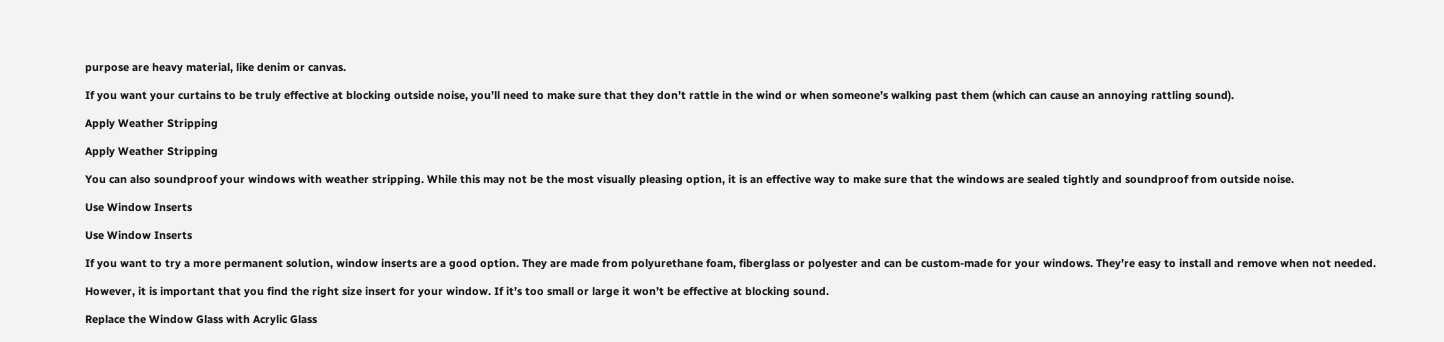purpose are heavy material, like denim or canvas.

If you want your curtains to be truly effective at blocking outside noise, you’ll need to make sure that they don’t rattle in the wind or when someone’s walking past them (which can cause an annoying rattling sound).

Apply Weather Stripping

Apply Weather Stripping

You can also soundproof your windows with weather stripping. While this may not be the most visually pleasing option, it is an effective way to make sure that the windows are sealed tightly and soundproof from outside noise.

Use Window Inserts

Use Window Inserts

If you want to try a more permanent solution, window inserts are a good option. They are made from polyurethane foam, fiberglass or polyester and can be custom-made for your windows. They’re easy to install and remove when not needed.

However, it is important that you find the right size insert for your window. If it’s too small or large it won’t be effective at blocking sound.

Replace the Window Glass with Acrylic Glass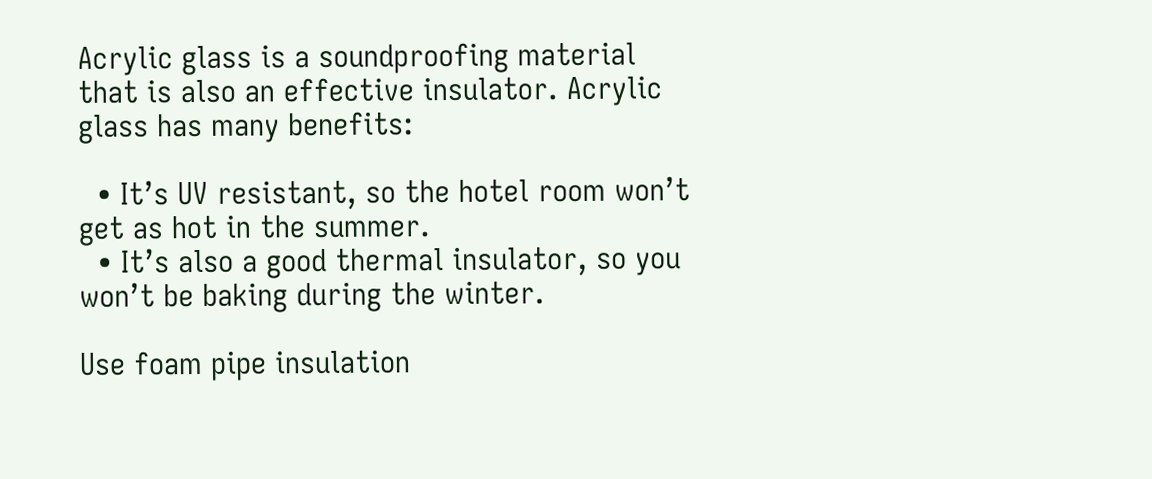Acrylic glass is a soundproofing material that is also an effective insulator. Acrylic glass has many benefits:

  • It’s UV resistant, so the hotel room won’t get as hot in the summer.
  • It’s also a good thermal insulator, so you won’t be baking during the winter.

Use foam pipe insulation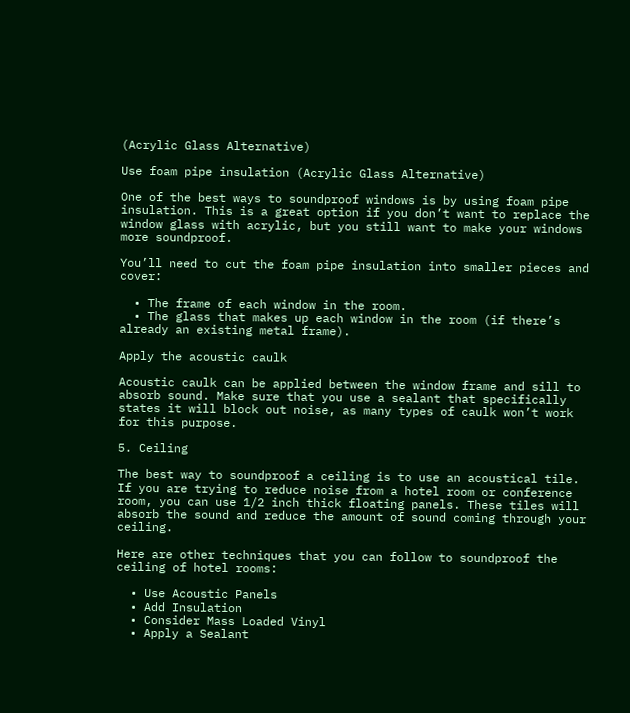(Acrylic Glass Alternative)

Use foam pipe insulation (Acrylic Glass Alternative)

One of the best ways to soundproof windows is by using foam pipe insulation. This is a great option if you don’t want to replace the window glass with acrylic, but you still want to make your windows more soundproof.

You’ll need to cut the foam pipe insulation into smaller pieces and cover:

  • The frame of each window in the room.
  • The glass that makes up each window in the room (if there’s already an existing metal frame).

Apply the acoustic caulk

Acoustic caulk can be applied between the window frame and sill to absorb sound. Make sure that you use a sealant that specifically states it will block out noise, as many types of caulk won’t work for this purpose.

5. Ceiling

The best way to soundproof a ceiling is to use an acoustical tile. If you are trying to reduce noise from a hotel room or conference room, you can use 1/2 inch thick floating panels. These tiles will absorb the sound and reduce the amount of sound coming through your ceiling.

Here are other techniques that you can follow to soundproof the ceiling of hotel rooms:

  • Use Acoustic Panels
  • Add Insulation
  • Consider Mass Loaded Vinyl
  • Apply a Sealant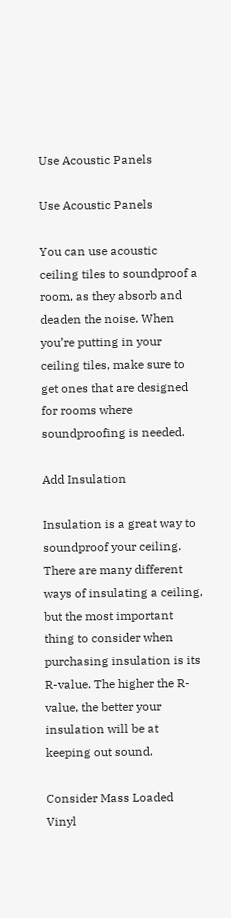Use Acoustic Panels

Use Acoustic Panels

You can use acoustic ceiling tiles to soundproof a room, as they absorb and deaden the noise. When you’re putting in your ceiling tiles, make sure to get ones that are designed for rooms where soundproofing is needed.

Add Insulation

Insulation is a great way to soundproof your ceiling. There are many different ways of insulating a ceiling, but the most important thing to consider when purchasing insulation is its R-value. The higher the R-value, the better your insulation will be at keeping out sound.

Consider Mass Loaded Vinyl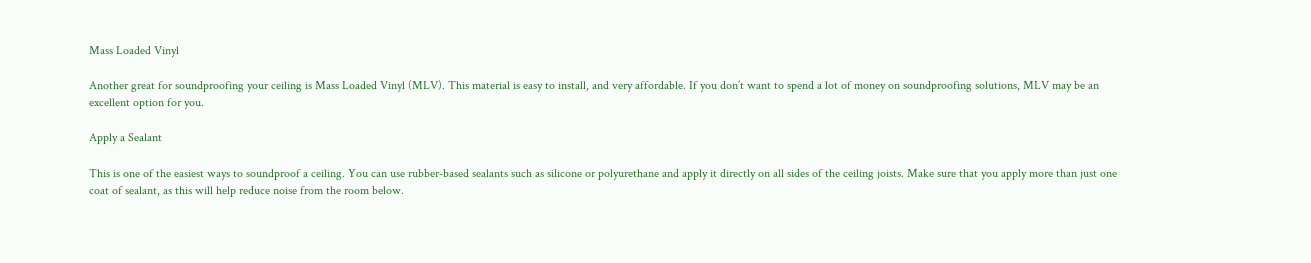Mass Loaded Vinyl

Another great for soundproofing your ceiling is Mass Loaded Vinyl (MLV). This material is easy to install, and very affordable. If you don’t want to spend a lot of money on soundproofing solutions, MLV may be an excellent option for you.

Apply a Sealant

This is one of the easiest ways to soundproof a ceiling. You can use rubber-based sealants such as silicone or polyurethane and apply it directly on all sides of the ceiling joists. Make sure that you apply more than just one coat of sealant, as this will help reduce noise from the room below.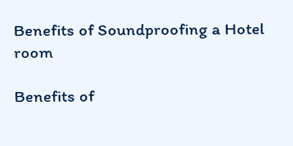Benefits of Soundproofing a Hotel room

Benefits of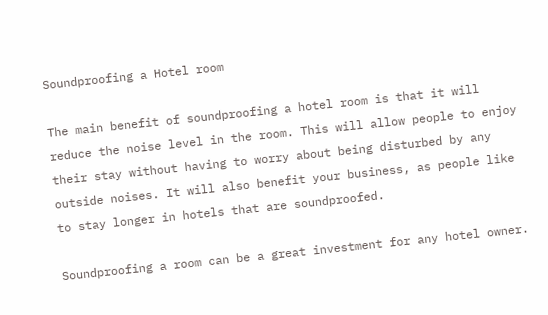Soundproofing a Hotel room

The main benefit of soundproofing a hotel room is that it will reduce the noise level in the room. This will allow people to enjoy their stay without having to worry about being disturbed by any outside noises. It will also benefit your business, as people like to stay longer in hotels that are soundproofed.

Soundproofing a room can be a great investment for any hotel owner.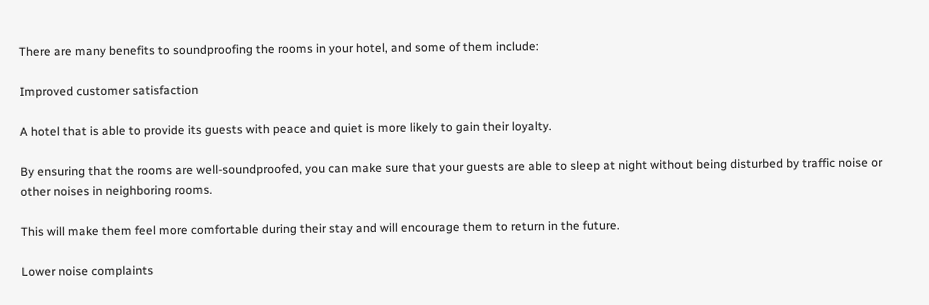There are many benefits to soundproofing the rooms in your hotel, and some of them include:

Improved customer satisfaction

A hotel that is able to provide its guests with peace and quiet is more likely to gain their loyalty.

By ensuring that the rooms are well-soundproofed, you can make sure that your guests are able to sleep at night without being disturbed by traffic noise or other noises in neighboring rooms.

This will make them feel more comfortable during their stay and will encourage them to return in the future.

Lower noise complaints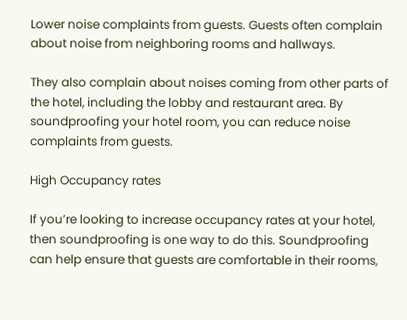Lower noise complaints from guests. Guests often complain about noise from neighboring rooms and hallways.

They also complain about noises coming from other parts of the hotel, including the lobby and restaurant area. By soundproofing your hotel room, you can reduce noise complaints from guests.

High Occupancy rates

If you’re looking to increase occupancy rates at your hotel, then soundproofing is one way to do this. Soundproofing can help ensure that guests are comfortable in their rooms,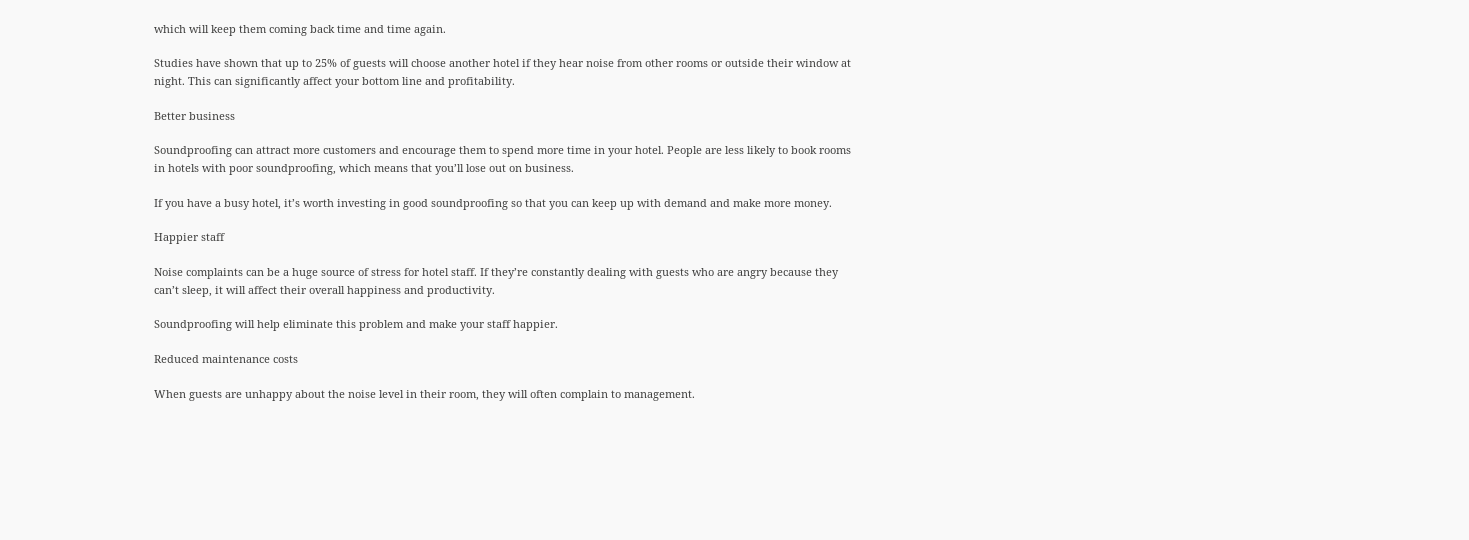which will keep them coming back time and time again.

Studies have shown that up to 25% of guests will choose another hotel if they hear noise from other rooms or outside their window at night. This can significantly affect your bottom line and profitability.

Better business

Soundproofing can attract more customers and encourage them to spend more time in your hotel. People are less likely to book rooms in hotels with poor soundproofing, which means that you’ll lose out on business.

If you have a busy hotel, it’s worth investing in good soundproofing so that you can keep up with demand and make more money.

Happier staff

Noise complaints can be a huge source of stress for hotel staff. If they’re constantly dealing with guests who are angry because they can’t sleep, it will affect their overall happiness and productivity.

Soundproofing will help eliminate this problem and make your staff happier.

Reduced maintenance costs

When guests are unhappy about the noise level in their room, they will often complain to management.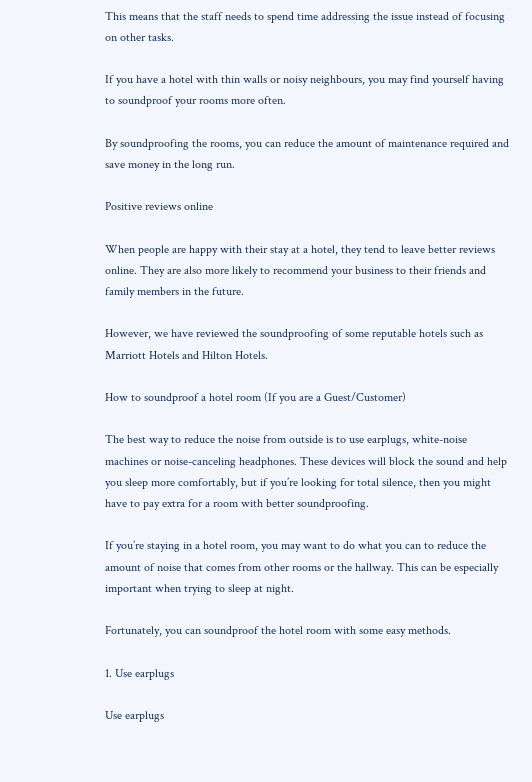This means that the staff needs to spend time addressing the issue instead of focusing on other tasks.

If you have a hotel with thin walls or noisy neighbours, you may find yourself having to soundproof your rooms more often.

By soundproofing the rooms, you can reduce the amount of maintenance required and save money in the long run.

Positive reviews online

When people are happy with their stay at a hotel, they tend to leave better reviews online. They are also more likely to recommend your business to their friends and family members in the future.

However, we have reviewed the soundproofing of some reputable hotels such as Marriott Hotels and Hilton Hotels.

How to soundproof a hotel room (If you are a Guest/Customer)

The best way to reduce the noise from outside is to use earplugs, white-noise machines or noise-canceling headphones. These devices will block the sound and help you sleep more comfortably, but if you’re looking for total silence, then you might have to pay extra for a room with better soundproofing.

If you’re staying in a hotel room, you may want to do what you can to reduce the amount of noise that comes from other rooms or the hallway. This can be especially important when trying to sleep at night.

Fortunately, you can soundproof the hotel room with some easy methods.

1. Use earplugs

Use earplugs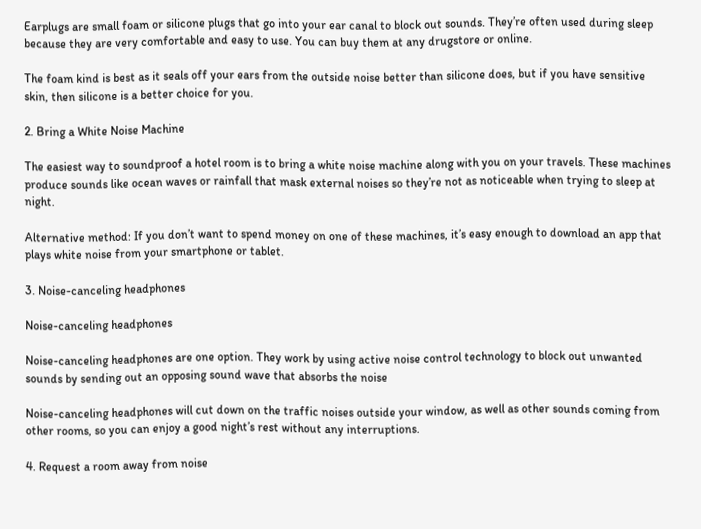Earplugs are small foam or silicone plugs that go into your ear canal to block out sounds. They’re often used during sleep because they are very comfortable and easy to use. You can buy them at any drugstore or online.

The foam kind is best as it seals off your ears from the outside noise better than silicone does, but if you have sensitive skin, then silicone is a better choice for you.

2. Bring a White Noise Machine

The easiest way to soundproof a hotel room is to bring a white noise machine along with you on your travels. These machines produce sounds like ocean waves or rainfall that mask external noises so they’re not as noticeable when trying to sleep at night.

Alternative method: If you don’t want to spend money on one of these machines, it’s easy enough to download an app that plays white noise from your smartphone or tablet.

3. Noise-canceling headphones

Noise-canceling headphones

Noise-canceling headphones are one option. They work by using active noise control technology to block out unwanted sounds by sending out an opposing sound wave that absorbs the noise

Noise-canceling headphones will cut down on the traffic noises outside your window, as well as other sounds coming from other rooms, so you can enjoy a good night’s rest without any interruptions.

4. Request a room away from noise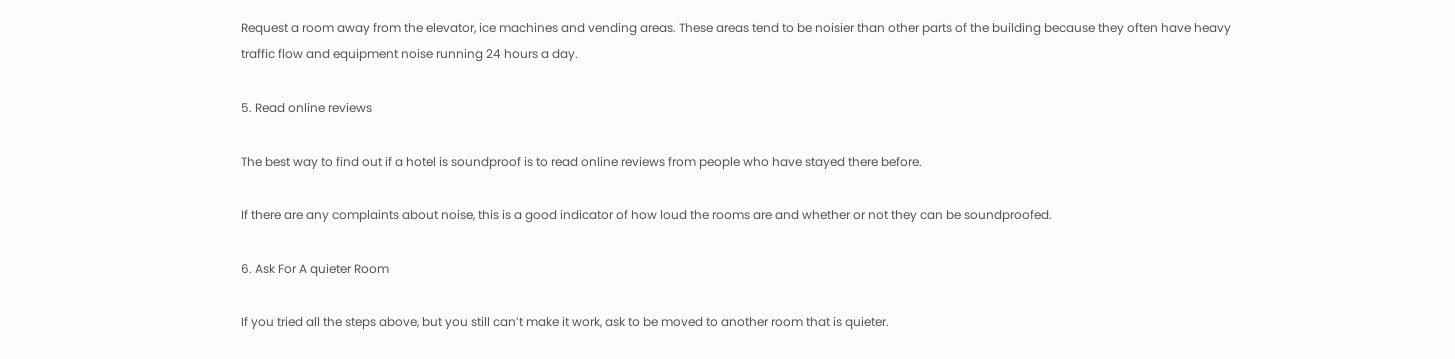Request a room away from the elevator, ice machines and vending areas. These areas tend to be noisier than other parts of the building because they often have heavy traffic flow and equipment noise running 24 hours a day.

5. Read online reviews

The best way to find out if a hotel is soundproof is to read online reviews from people who have stayed there before.

If there are any complaints about noise, this is a good indicator of how loud the rooms are and whether or not they can be soundproofed.

6. Ask For A quieter Room

If you tried all the steps above, but you still can’t make it work, ask to be moved to another room that is quieter.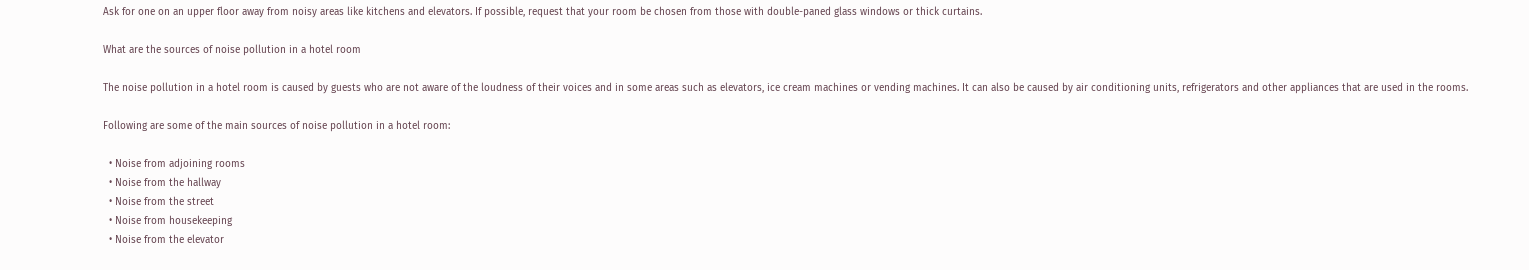Ask for one on an upper floor away from noisy areas like kitchens and elevators. If possible, request that your room be chosen from those with double-paned glass windows or thick curtains.

What are the sources of noise pollution in a hotel room

The noise pollution in a hotel room is caused by guests who are not aware of the loudness of their voices and in some areas such as elevators, ice cream machines or vending machines. It can also be caused by air conditioning units, refrigerators and other appliances that are used in the rooms.

Following are some of the main sources of noise pollution in a hotel room:

  • Noise from adjoining rooms
  • Noise from the hallway
  • Noise from the street
  • Noise from housekeeping
  • Noise from the elevator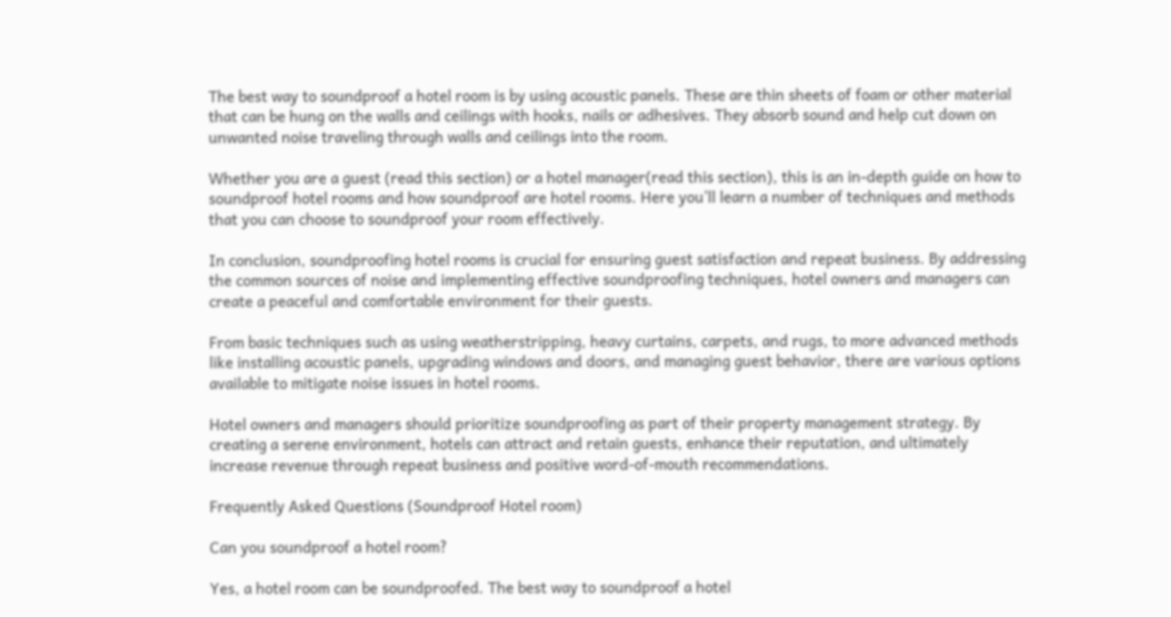The best way to soundproof a hotel room is by using acoustic panels. These are thin sheets of foam or other material that can be hung on the walls and ceilings with hooks, nails or adhesives. They absorb sound and help cut down on unwanted noise traveling through walls and ceilings into the room.

Whether you are a guest (read this section) or a hotel manager(read this section), this is an in-depth guide on how to soundproof hotel rooms and how soundproof are hotel rooms. Here you’ll learn a number of techniques and methods that you can choose to soundproof your room effectively.

In conclusion, soundproofing hotel rooms is crucial for ensuring guest satisfaction and repeat business. By addressing the common sources of noise and implementing effective soundproofing techniques, hotel owners and managers can create a peaceful and comfortable environment for their guests.

From basic techniques such as using weatherstripping, heavy curtains, carpets, and rugs, to more advanced methods like installing acoustic panels, upgrading windows and doors, and managing guest behavior, there are various options available to mitigate noise issues in hotel rooms.

Hotel owners and managers should prioritize soundproofing as part of their property management strategy. By creating a serene environment, hotels can attract and retain guests, enhance their reputation, and ultimately increase revenue through repeat business and positive word-of-mouth recommendations.

Frequently Asked Questions (Soundproof Hotel room)

Can you soundproof a hotel room?

Yes, a hotel room can be soundproofed. The best way to soundproof a hotel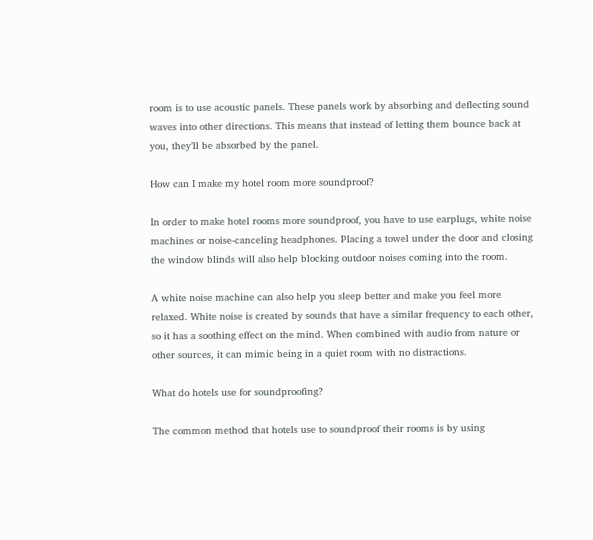room is to use acoustic panels. These panels work by absorbing and deflecting sound waves into other directions. This means that instead of letting them bounce back at you, they’ll be absorbed by the panel.

How can I make my hotel room more soundproof?

In order to make hotel rooms more soundproof, you have to use earplugs, white noise machines or noise-canceling headphones. Placing a towel under the door and closing the window blinds will also help blocking outdoor noises coming into the room.

A white noise machine can also help you sleep better and make you feel more relaxed. White noise is created by sounds that have a similar frequency to each other, so it has a soothing effect on the mind. When combined with audio from nature or other sources, it can mimic being in a quiet room with no distractions.

What do hotels use for soundproofing?

The common method that hotels use to soundproof their rooms is by using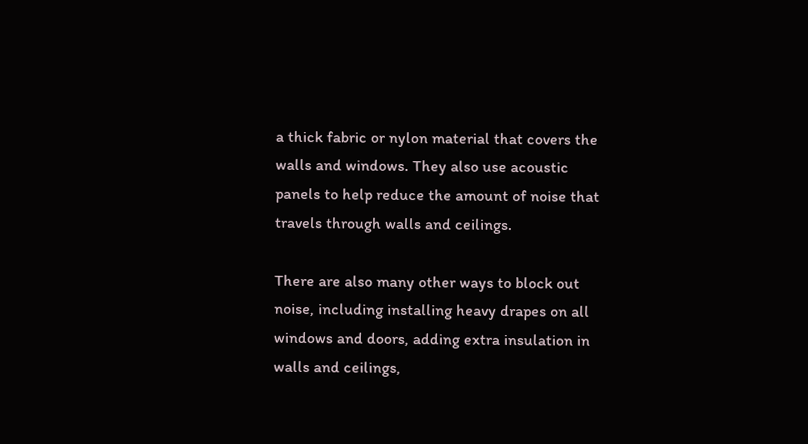a thick fabric or nylon material that covers the walls and windows. They also use acoustic panels to help reduce the amount of noise that travels through walls and ceilings.

There are also many other ways to block out noise, including installing heavy drapes on all windows and doors, adding extra insulation in walls and ceilings,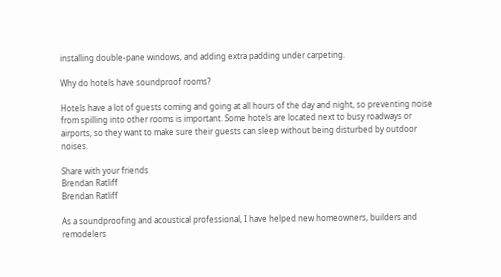installing double-pane windows, and adding extra padding under carpeting.

Why do hotels have soundproof rooms?

Hotels have a lot of guests coming and going at all hours of the day and night, so preventing noise from spilling into other rooms is important. Some hotels are located next to busy roadways or airports, so they want to make sure their guests can sleep without being disturbed by outdoor noises.

Share with your friends
Brendan Ratliff
Brendan Ratliff

As a soundproofing and acoustical professional, I have helped new homeowners, builders and remodelers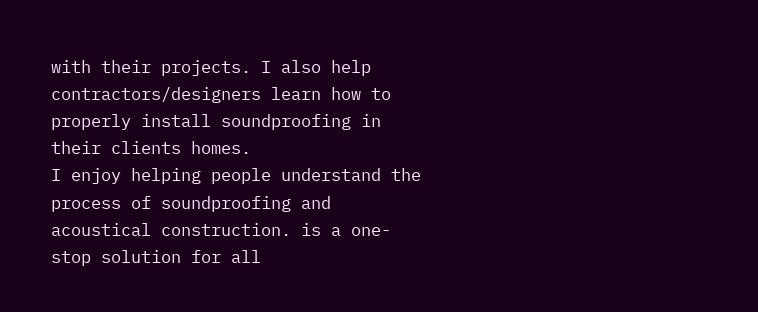with their projects. I also help contractors/designers learn how to properly install soundproofing in their clients homes.
I enjoy helping people understand the process of soundproofing and acoustical construction. is a one-stop solution for all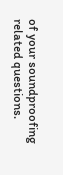of your soundproofing related questions.